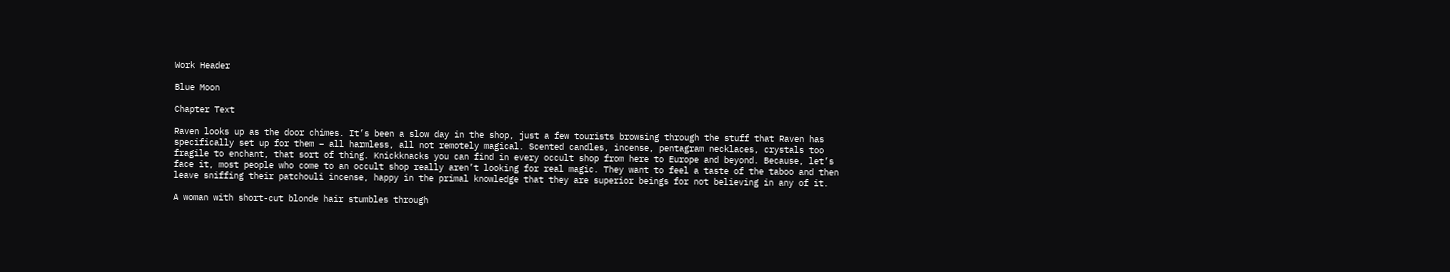Work Header

Blue Moon

Chapter Text

Raven looks up as the door chimes. It’s been a slow day in the shop, just a few tourists browsing through the stuff that Raven has specifically set up for them – all harmless, all not remotely magical. Scented candles, incense, pentagram necklaces, crystals too fragile to enchant, that sort of thing. Knickknacks you can find in every occult shop from here to Europe and beyond. Because, let’s face it, most people who come to an occult shop really aren’t looking for real magic. They want to feel a taste of the taboo and then leave sniffing their patchouli incense, happy in the primal knowledge that they are superior beings for not believing in any of it.

A woman with short-cut blonde hair stumbles through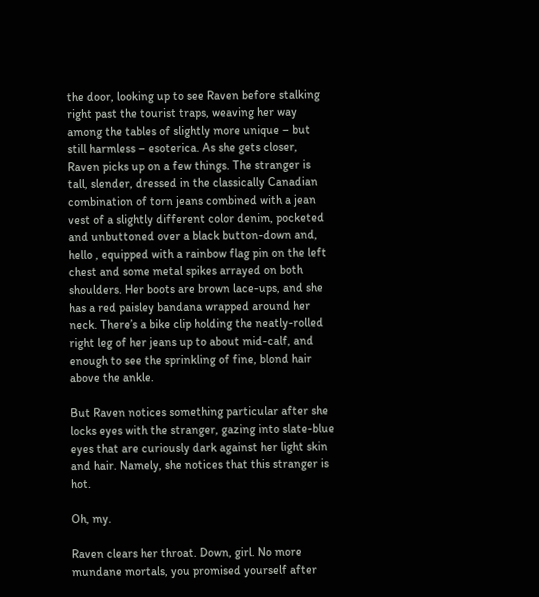the door, looking up to see Raven before stalking right past the tourist traps, weaving her way among the tables of slightly more unique – but still harmless – esoterica. As she gets closer, Raven picks up on a few things. The stranger is tall, slender, dressed in the classically Canadian combination of torn jeans combined with a jean vest of a slightly different color denim, pocketed and unbuttoned over a black button-down and, hello , equipped with a rainbow flag pin on the left chest and some metal spikes arrayed on both shoulders. Her boots are brown lace-ups, and she has a red paisley bandana wrapped around her neck. There’s a bike clip holding the neatly-rolled right leg of her jeans up to about mid-calf, and enough to see the sprinkling of fine, blond hair above the ankle.

But Raven notices something particular after she locks eyes with the stranger, gazing into slate-blue eyes that are curiously dark against her light skin and hair. Namely, she notices that this stranger is hot.

Oh, my.

Raven clears her throat. Down, girl. No more mundane mortals, you promised yourself after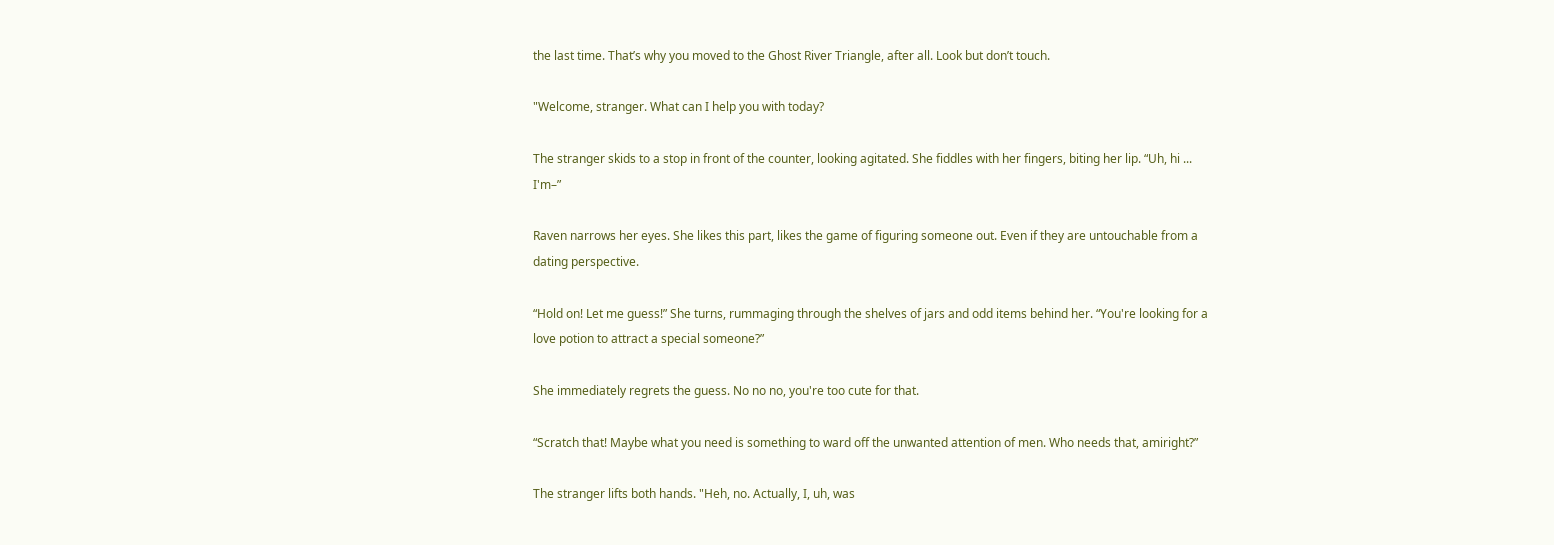the last time. That’s why you moved to the Ghost River Triangle, after all. Look but don’t touch.

"Welcome, stranger. What can I help you with today?

The stranger skids to a stop in front of the counter, looking agitated. She fiddles with her fingers, biting her lip. “Uh, hi ... I'm–”

Raven narrows her eyes. She likes this part, likes the game of figuring someone out. Even if they are untouchable from a dating perspective.

“Hold on! Let me guess!” She turns, rummaging through the shelves of jars and odd items behind her. “You're looking for a love potion to attract a special someone?”

She immediately regrets the guess. No no no, you're too cute for that.

“Scratch that! Maybe what you need is something to ward off the unwanted attention of men. Who needs that, amiright?”

The stranger lifts both hands. "Heh, no. Actually, I, uh, was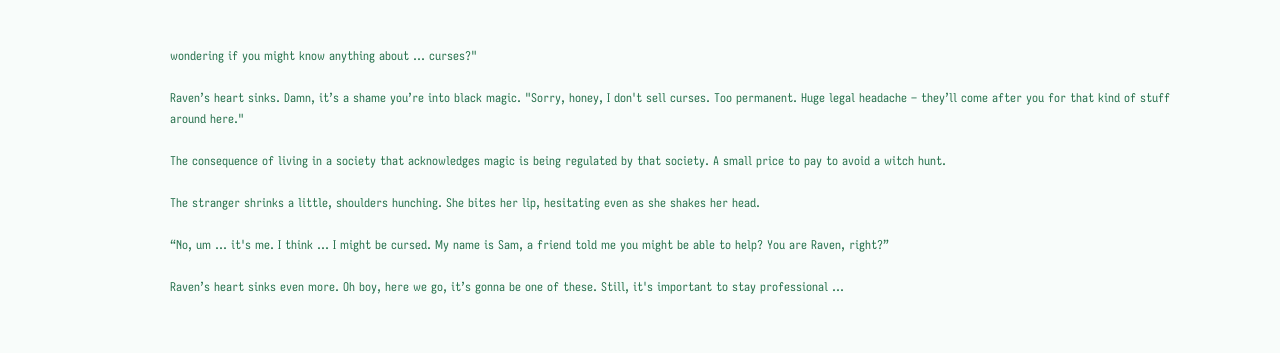wondering if you might know anything about ... curses?"

Raven’s heart sinks. Damn, it’s a shame you’re into black magic. "Sorry, honey, I don't sell curses. Too permanent. Huge legal headache – they’ll come after you for that kind of stuff around here."

The consequence of living in a society that acknowledges magic is being regulated by that society. A small price to pay to avoid a witch hunt.

The stranger shrinks a little, shoulders hunching. She bites her lip, hesitating even as she shakes her head.

“No, um ... it's me. I think ... I might be cursed. My name is Sam, a friend told me you might be able to help? You are Raven, right?”

Raven’s heart sinks even more. Oh boy, here we go, it’s gonna be one of these. Still, it's important to stay professional ...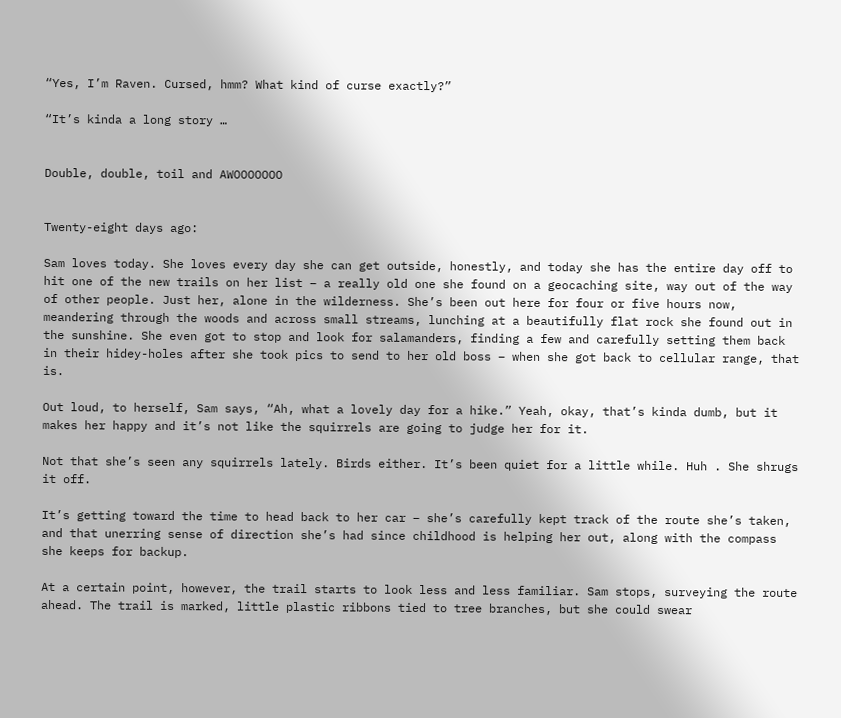“Yes, I’m Raven. Cursed, hmm? What kind of curse exactly?”

“It’s kinda a long story …


Double, double, toil and AWOOOOOOO


Twenty-eight days ago:

Sam loves today. She loves every day she can get outside, honestly, and today she has the entire day off to hit one of the new trails on her list – a really old one she found on a geocaching site, way out of the way of other people. Just her, alone in the wilderness. She’s been out here for four or five hours now, meandering through the woods and across small streams, lunching at a beautifully flat rock she found out in the sunshine. She even got to stop and look for salamanders, finding a few and carefully setting them back in their hidey-holes after she took pics to send to her old boss – when she got back to cellular range, that is.

Out loud, to herself, Sam says, “Ah, what a lovely day for a hike.” Yeah, okay, that’s kinda dumb, but it makes her happy and it’s not like the squirrels are going to judge her for it.

Not that she’s seen any squirrels lately. Birds either. It’s been quiet for a little while. Huh . She shrugs it off.

It’s getting toward the time to head back to her car – she’s carefully kept track of the route she’s taken, and that unerring sense of direction she’s had since childhood is helping her out, along with the compass she keeps for backup.

At a certain point, however, the trail starts to look less and less familiar. Sam stops, surveying the route ahead. The trail is marked, little plastic ribbons tied to tree branches, but she could swear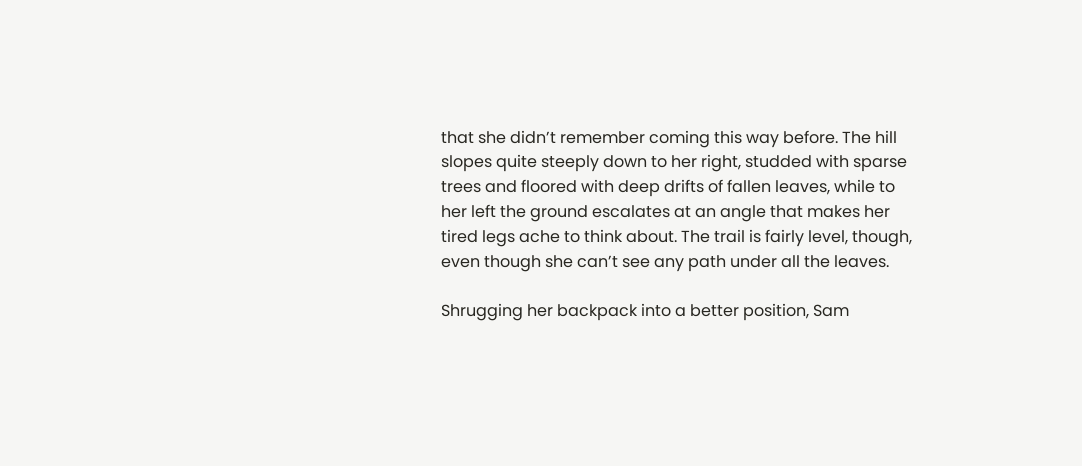that she didn’t remember coming this way before. The hill slopes quite steeply down to her right, studded with sparse trees and floored with deep drifts of fallen leaves, while to her left the ground escalates at an angle that makes her tired legs ache to think about. The trail is fairly level, though, even though she can’t see any path under all the leaves.

Shrugging her backpack into a better position, Sam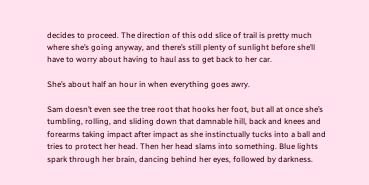decides to proceed. The direction of this odd slice of trail is pretty much where she’s going anyway, and there’s still plenty of sunlight before she’ll have to worry about having to haul ass to get back to her car.

She’s about half an hour in when everything goes awry.

Sam doesn’t even see the tree root that hooks her foot, but all at once she’s tumbling, rolling, and sliding down that damnable hill, back and knees and forearms taking impact after impact as she instinctually tucks into a ball and tries to protect her head. Then her head slams into something. Blue lights spark through her brain, dancing behind her eyes, followed by darkness.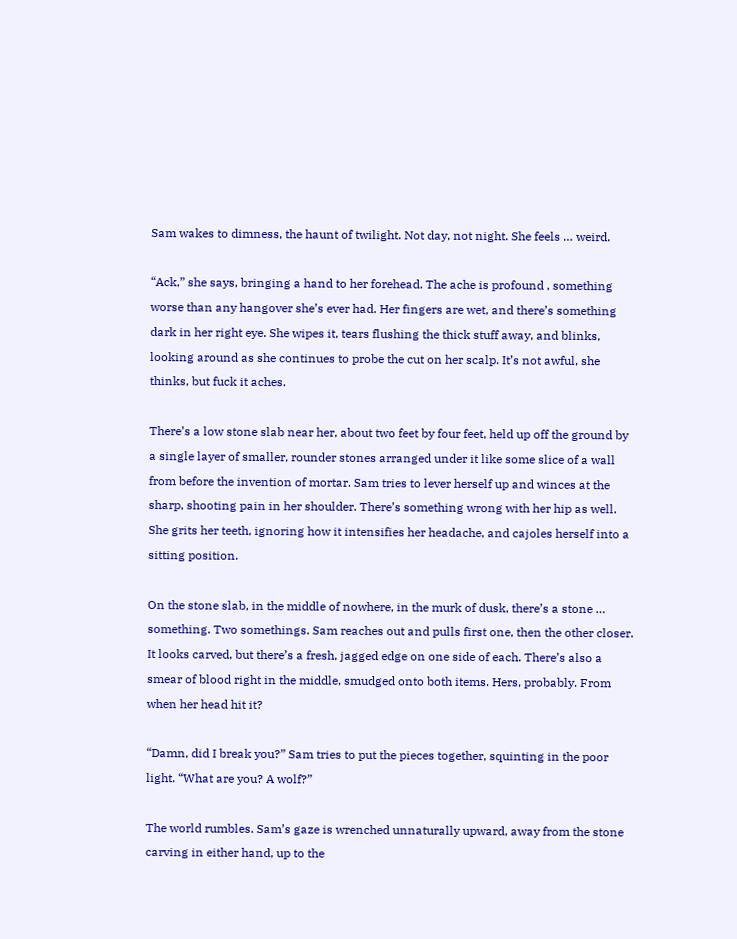Sam wakes to dimness, the haunt of twilight. Not day, not night. She feels … weird.

“Ack,” she says, bringing a hand to her forehead. The ache is profound , something worse than any hangover she’s ever had. Her fingers are wet, and there’s something dark in her right eye. She wipes it, tears flushing the thick stuff away, and blinks, looking around as she continues to probe the cut on her scalp. It’s not awful, she thinks, but fuck it aches.

There’s a low stone slab near her, about two feet by four feet, held up off the ground by a single layer of smaller, rounder stones arranged under it like some slice of a wall from before the invention of mortar. Sam tries to lever herself up and winces at the sharp, shooting pain in her shoulder. There’s something wrong with her hip as well. She grits her teeth, ignoring how it intensifies her headache, and cajoles herself into a sitting position.

On the stone slab, in the middle of nowhere, in the murk of dusk, there’s a stone … something. Two somethings. Sam reaches out and pulls first one, then the other closer. It looks carved, but there’s a fresh, jagged edge on one side of each. There’s also a smear of blood right in the middle, smudged onto both items. Hers, probably. From when her head hit it?

“Damn, did I break you?” Sam tries to put the pieces together, squinting in the poor light. “What are you? A wolf?”

The world rumbles. Sam’s gaze is wrenched unnaturally upward, away from the stone carving in either hand, up to the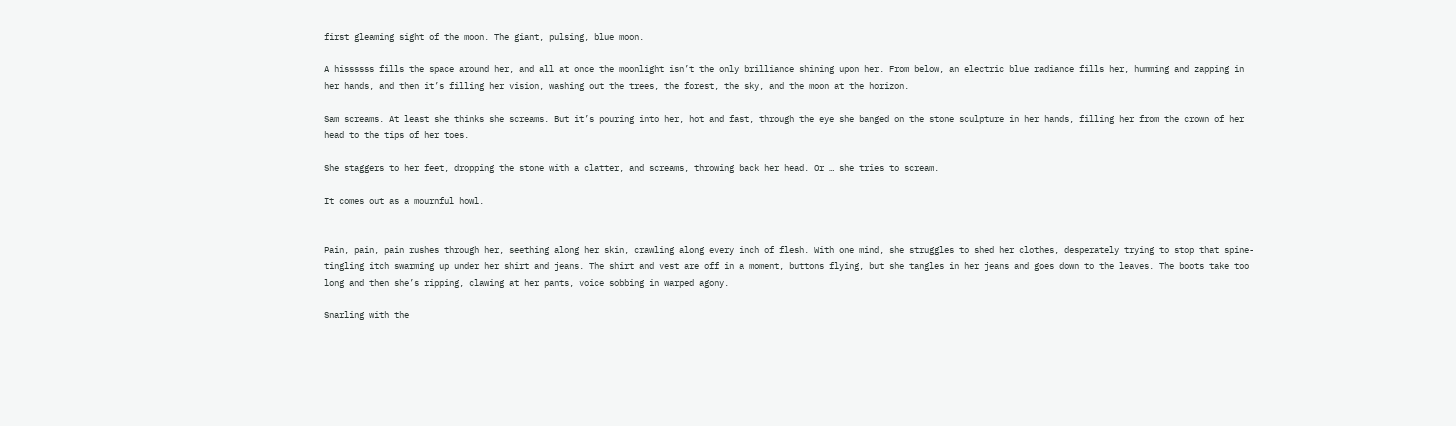first gleaming sight of the moon. The giant, pulsing, blue moon.

A hissssss fills the space around her, and all at once the moonlight isn’t the only brilliance shining upon her. From below, an electric blue radiance fills her, humming and zapping in her hands, and then it’s filling her vision, washing out the trees, the forest, the sky, and the moon at the horizon.

Sam screams. At least she thinks she screams. But it’s pouring into her, hot and fast, through the eye she banged on the stone sculpture in her hands, filling her from the crown of her head to the tips of her toes.

She staggers to her feet, dropping the stone with a clatter, and screams, throwing back her head. Or … she tries to scream.

It comes out as a mournful howl.


Pain, pain, pain rushes through her, seething along her skin, crawling along every inch of flesh. With one mind, she struggles to shed her clothes, desperately trying to stop that spine-tingling itch swarming up under her shirt and jeans. The shirt and vest are off in a moment, buttons flying, but she tangles in her jeans and goes down to the leaves. The boots take too long and then she’s ripping, clawing at her pants, voice sobbing in warped agony.

Snarling with the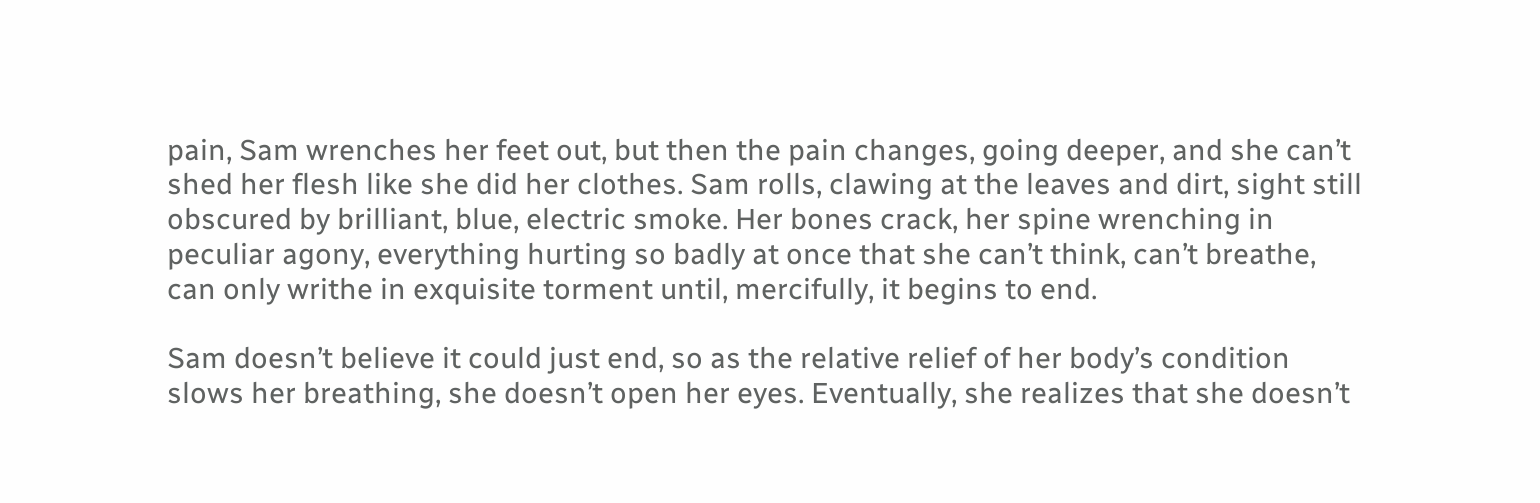pain, Sam wrenches her feet out, but then the pain changes, going deeper, and she can’t shed her flesh like she did her clothes. Sam rolls, clawing at the leaves and dirt, sight still obscured by brilliant, blue, electric smoke. Her bones crack, her spine wrenching in peculiar agony, everything hurting so badly at once that she can’t think, can’t breathe, can only writhe in exquisite torment until, mercifully, it begins to end.

Sam doesn’t believe it could just end, so as the relative relief of her body’s condition slows her breathing, she doesn’t open her eyes. Eventually, she realizes that she doesn’t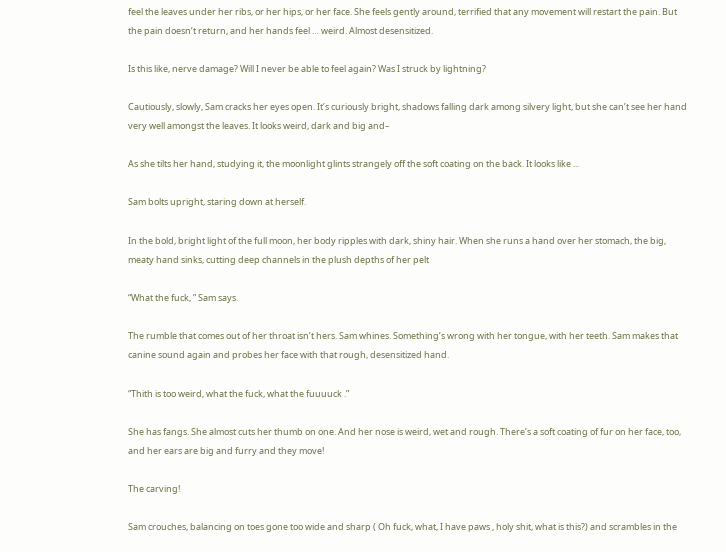feel the leaves under her ribs, or her hips, or her face. She feels gently around, terrified that any movement will restart the pain. But the pain doesn’t return, and her hands feel … weird. Almost desensitized.

Is this like, nerve damage? Will I never be able to feel again? Was I struck by lightning?

Cautiously, slowly, Sam cracks her eyes open. It’s curiously bright, shadows falling dark among silvery light, but she can’t see her hand very well amongst the leaves. It looks weird, dark and big and–

As she tilts her hand, studying it, the moonlight glints strangely off the soft coating on the back. It looks like ...

Sam bolts upright, staring down at herself.

In the bold, bright light of the full moon, her body ripples with dark, shiny hair. When she runs a hand over her stomach, the big, meaty hand sinks, cutting deep channels in the plush depths of her pelt

“What the fuck, ” Sam says.

The rumble that comes out of her throat isn’t hers. Sam whines. Something’s wrong with her tongue, with her teeth. Sam makes that canine sound again and probes her face with that rough, desensitized hand.

“Thith is too weird, what the fuck, what the fuuuuck .”

She has fangs. She almost cuts her thumb on one. And her nose is weird, wet and rough. There’s a soft coating of fur on her face, too, and her ears are big and furry and they move!

The carving!

Sam crouches, balancing on toes gone too wide and sharp ( Oh fuck, what, I have paws , holy shit, what is this?) and scrambles in the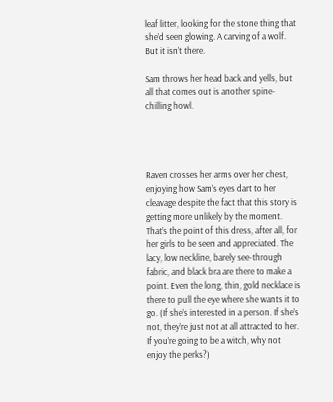leaf litter, looking for the stone thing that she’d seen glowing. A carving of a wolf. But it isn’t there.

Sam throws her head back and yells, but all that comes out is another spine-chilling howl.




Raven crosses her arms over her chest, enjoying how Sam’s eyes dart to her cleavage despite the fact that this story is getting more unlikely by the moment. That’s the point of this dress, after all, for her girls to be seen and appreciated. The lacy, low neckline, barely see-through fabric, and black bra are there to make a point. Even the long, thin, gold necklace is there to pull the eye where she wants it to go. (If she’s interested in a person. If she’s not, they’re just not at all attracted to her. If you’re going to be a witch, why not enjoy the perks?)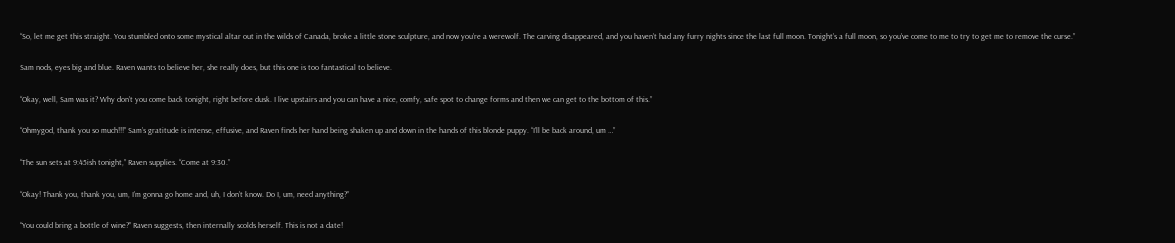“So, let me get this straight. You stumbled onto some mystical altar out in the wilds of Canada, broke a little stone sculpture, and now you’re a werewolf. The carving disappeared, and you haven’t had any furry nights since the last full moon. Tonight’s a full moon, so you’ve come to me to try to get me to remove the curse.”

Sam nods, eyes big and blue. Raven wants to believe her, she really does, but this one is too fantastical to believe.

“Okay, well, Sam was it? Why don’t you come back tonight, right before dusk. I live upstairs and you can have a nice, comfy, safe spot to change forms and then we can get to the bottom of this.”

“Ohmygod, thank you so much!!!” Sam’s gratitude is intense, effusive, and Raven finds her hand being shaken up and down in the hands of this blonde puppy. “I’ll be back around, um …”

“The sun sets at 9:45ish tonight,” Raven supplies. “Come at 9:30.”

“Okay! Thank you, thank you, um, I’m gonna go home and, uh, I don’t know. Do I, um, need anything?”

“You could bring a bottle of wine?” Raven suggests, then internally scolds herself. This is not a date!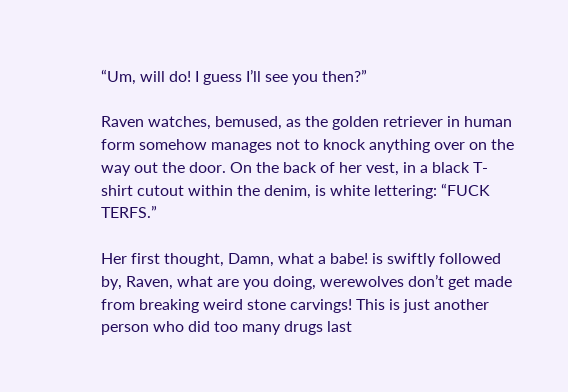“Um, will do! I guess I’ll see you then?”

Raven watches, bemused, as the golden retriever in human form somehow manages not to knock anything over on the way out the door. On the back of her vest, in a black T-shirt cutout within the denim, is white lettering: “FUCK TERFS.”

Her first thought, Damn, what a babe! is swiftly followed by, Raven, what are you doing, werewolves don’t get made from breaking weird stone carvings! This is just another person who did too many drugs last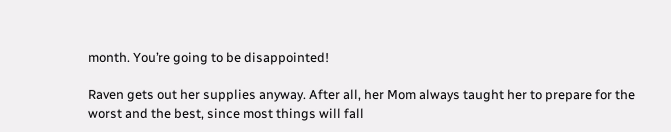month. You’re going to be disappointed!

Raven gets out her supplies anyway. After all, her Mom always taught her to prepare for the worst and the best, since most things will fall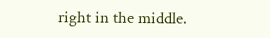right in the middle.